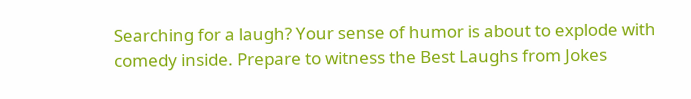Searching for a laugh? Your sense of humor is about to explode with comedy inside. Prepare to witness the Best Laughs from Jokes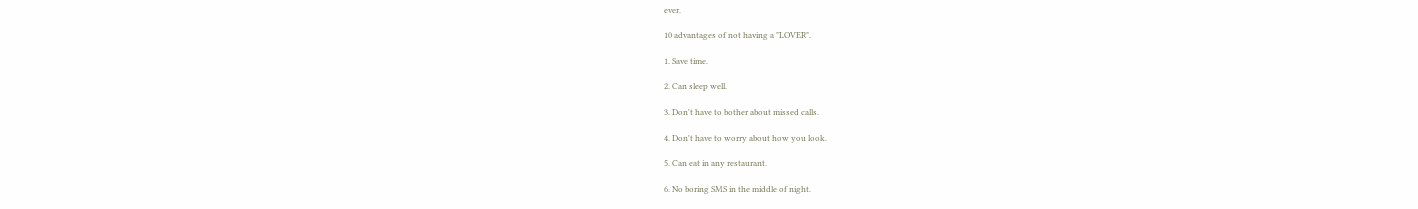ever.

10 advantages of not having a "LOVER".

1. Save time.

2. Can sleep well.

3. Don't have to bother about missed calls.

4. Don't have to worry about how you look.

5. Can eat in any restaurant.

6. No boring SMS in the middle of night.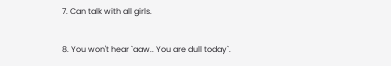7. Can talk with all girls.

8. You won't hear `aaw.. You are dull today`.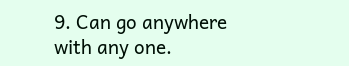9. Can go anywhere with any one.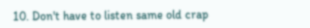10. Don't have to listen same old crap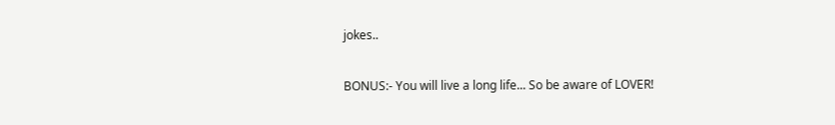jokes..

BONUS:- You will live a long life... So be aware of LOVER!